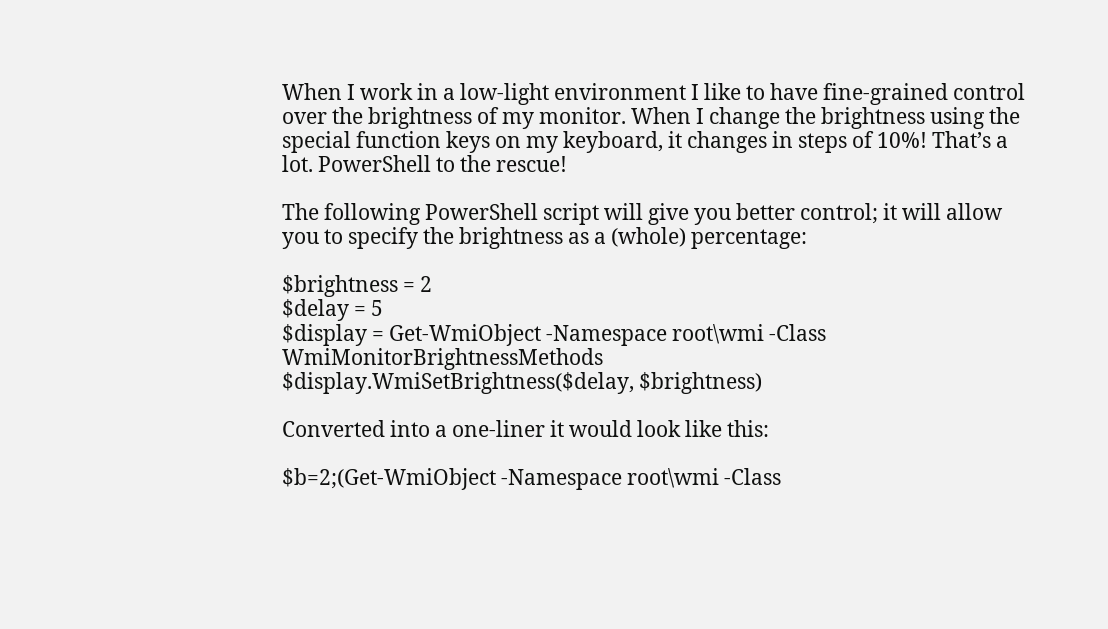When I work in a low-light environment I like to have fine-grained control over the brightness of my monitor. When I change the brightness using the special function keys on my keyboard, it changes in steps of 10%! That’s a lot. PowerShell to the rescue!

The following PowerShell script will give you better control; it will allow you to specify the brightness as a (whole) percentage:

$brightness = 2
$delay = 5
$display = Get-WmiObject -Namespace root\wmi -Class WmiMonitorBrightnessMethods
$display.WmiSetBrightness($delay, $brightness)

Converted into a one-liner it would look like this:

$b=2;(Get-WmiObject -Namespace root\wmi -Class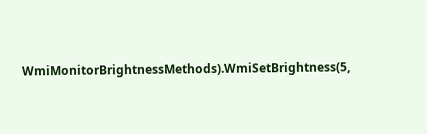WmiMonitorBrightnessMethods).WmiSetBrightness(5,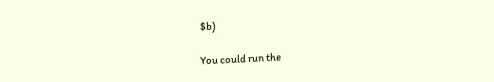$b)

You could run the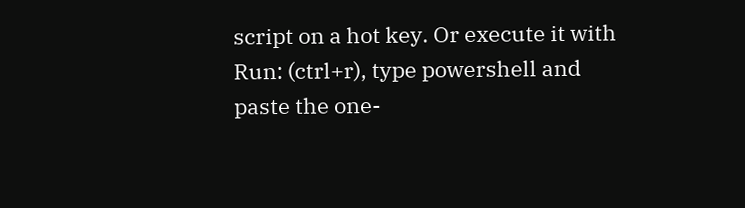script on a hot key. Or execute it with Run: (ctrl+r), type powershell and paste the one-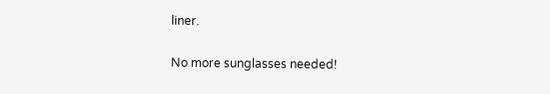liner.

No more sunglasses needed!